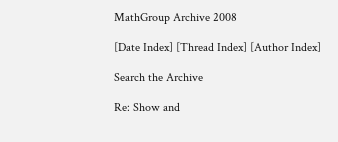MathGroup Archive 2008

[Date Index] [Thread Index] [Author Index]

Search the Archive

Re: Show and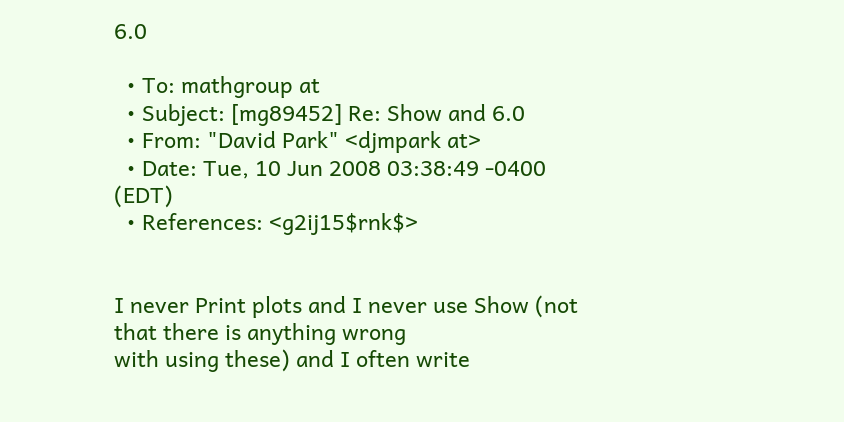6.0

  • To: mathgroup at
  • Subject: [mg89452] Re: Show and 6.0
  • From: "David Park" <djmpark at>
  • Date: Tue, 10 Jun 2008 03:38:49 -0400 (EDT)
  • References: <g2ij15$rnk$>


I never Print plots and I never use Show (not that there is anything wrong
with using these) and I often write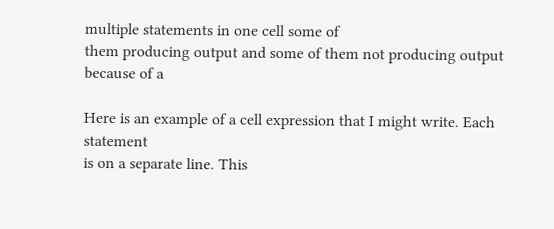multiple statements in one cell some of
them producing output and some of them not producing output because of a

Here is an example of a cell expression that I might write. Each statement
is on a separate line. This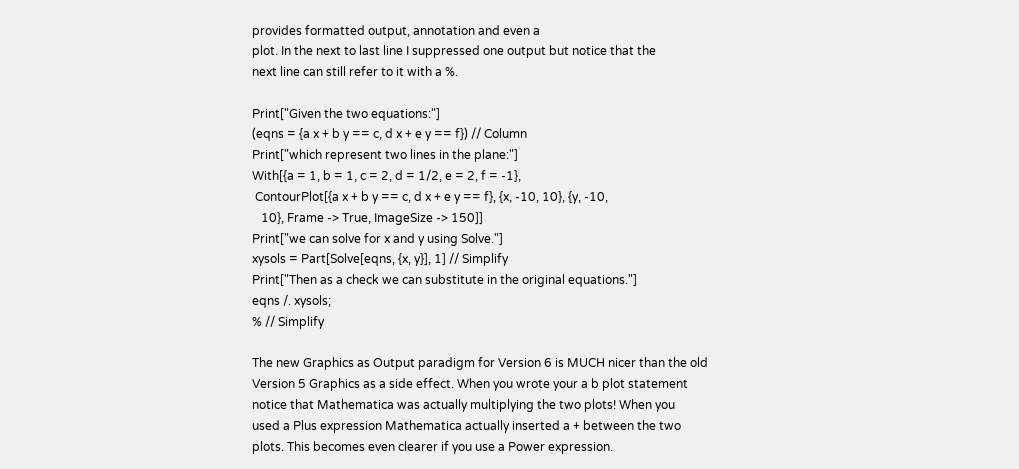provides formatted output, annotation and even a
plot. In the next to last line I suppressed one output but notice that the
next line can still refer to it with a %.

Print["Given the two equations:"]
(eqns = {a x + b y == c, d x + e y == f}) // Column
Print["which represent two lines in the plane:"]
With[{a = 1, b = 1, c = 2, d = 1/2, e = 2, f = -1},
 ContourPlot[{a x + b y == c, d x + e y == f}, {x, -10, 10}, {y, -10,
   10}, Frame -> True, ImageSize -> 150]]
Print["we can solve for x and y using Solve."]
xysols = Part[Solve[eqns, {x, y}], 1] // Simplify
Print["Then as a check we can substitute in the original equations."]
eqns /. xysols;
% // Simplify

The new Graphics as Output paradigm for Version 6 is MUCH nicer than the old
Version 5 Graphics as a side effect. When you wrote your a b plot statement
notice that Mathematica was actually multiplying the two plots! When you
used a Plus expression Mathematica actually inserted a + between the two
plots. This becomes even clearer if you use a Power expression.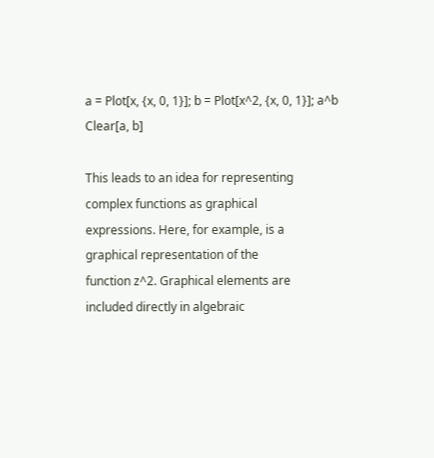a = Plot[x, {x, 0, 1}]; b = Plot[x^2, {x, 0, 1}]; a^b
Clear[a, b]

This leads to an idea for representing complex functions as graphical
expressions. Here, for example, is a graphical representation of the
function z^2. Graphical elements are included directly in algebraic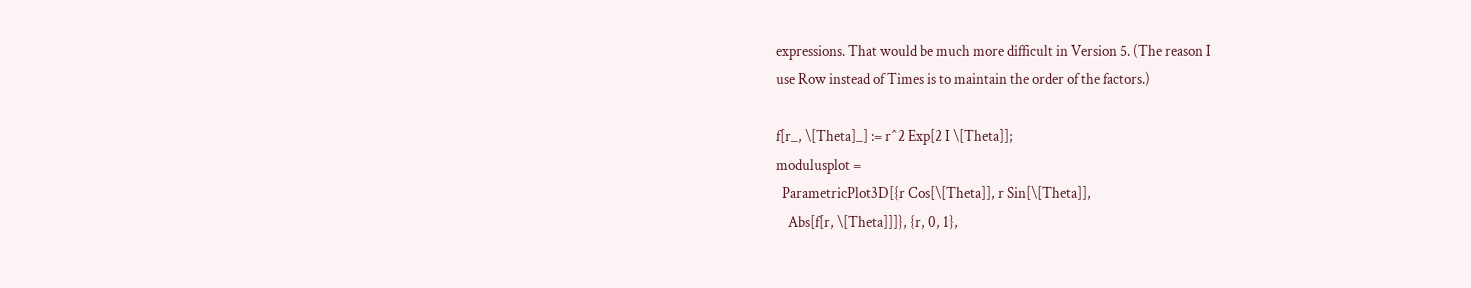expressions. That would be much more difficult in Version 5. (The reason I
use Row instead of Times is to maintain the order of the factors.)

f[r_, \[Theta]_] := r^2 Exp[2 I \[Theta]];
modulusplot =
  ParametricPlot3D[{r Cos[\[Theta]], r Sin[\[Theta]],
    Abs[f[r, \[Theta]]]}, {r, 0, 1},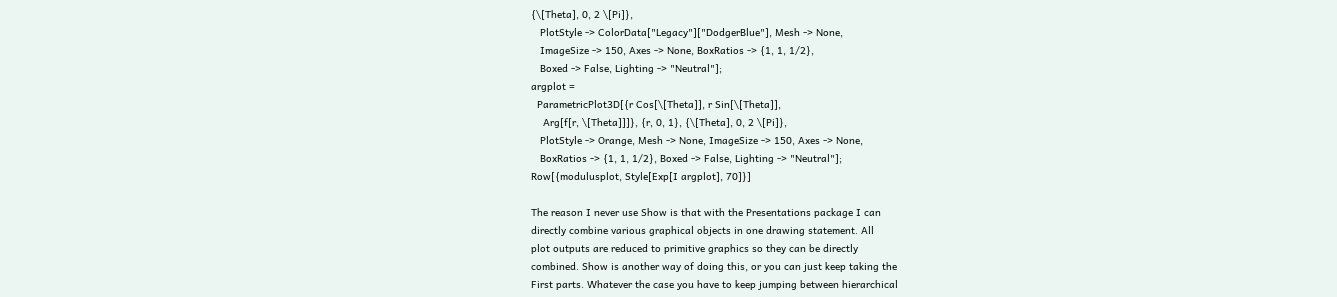{\[Theta], 0, 2 \[Pi]},
   PlotStyle -> ColorData["Legacy"]["DodgerBlue"], Mesh -> None,
   ImageSize -> 150, Axes -> None, BoxRatios -> {1, 1, 1/2},
   Boxed -> False, Lighting -> "Neutral"];
argplot =
  ParametricPlot3D[{r Cos[\[Theta]], r Sin[\[Theta]],
    Arg[f[r, \[Theta]]]}, {r, 0, 1}, {\[Theta], 0, 2 \[Pi]},
   PlotStyle -> Orange, Mesh -> None, ImageSize -> 150, Axes -> None,
   BoxRatios -> {1, 1, 1/2}, Boxed -> False, Lighting -> "Neutral"];
Row[{modulusplot, Style[Exp[I argplot], 70]}]

The reason I never use Show is that with the Presentations package I can
directly combine various graphical objects in one drawing statement. All
plot outputs are reduced to primitive graphics so they can be directly
combined. Show is another way of doing this, or you can just keep taking the
First parts. Whatever the case you have to keep jumping between hierarchical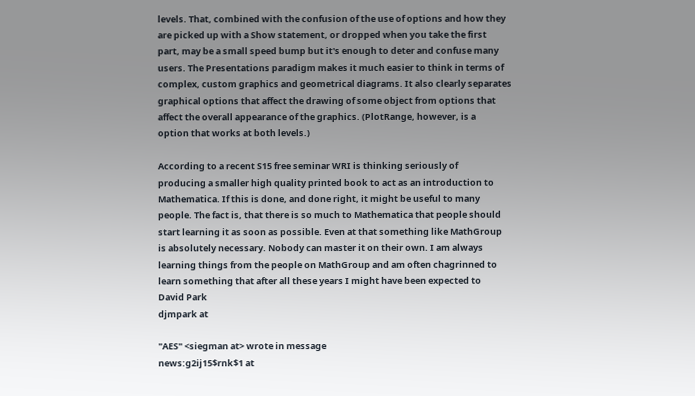levels. That, combined with the confusion of the use of options and how they
are picked up with a Show statement, or dropped when you take the first
part, may be a small speed bump but it's enough to deter and confuse many
users. The Presentations paradigm makes it much easier to think in terms of
complex, custom graphics and geometrical diagrams. It also clearly separates
graphical options that affect the drawing of some object from options that
affect the overall appearance of the graphics. (PlotRange, however, is a
option that works at both levels.)

According to a recent S15 free seminar WRI is thinking seriously of
producing a smaller high quality printed book to act as an introduction to
Mathematica. If this is done, and done right, it might be useful to many
people. The fact is, that there is so much to Mathematica that people should
start learning it as soon as possible. Even at that something like MathGroup
is absolutely necessary. Nobody can master it on their own. I am always
learning things from the people on MathGroup and am often chagrinned to
learn something that after all these years I might have been expected to
David Park
djmpark at

"AES" <siegman at> wrote in message
news:g2ij15$rnk$1 at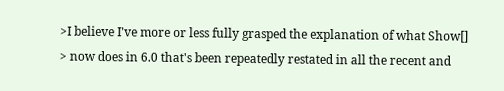>I believe I've more or less fully grasped the explanation of what Show[]
> now does in 6.0 that's been repeatedly restated in all the recent and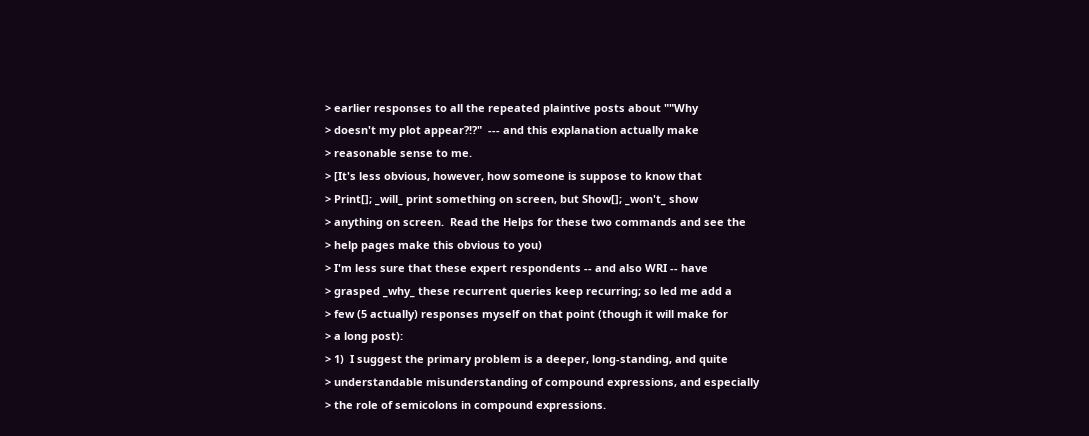> earlier responses to all the repeated plaintive posts about ""Why
> doesn't my plot appear?!?"  --- and this explanation actually make
> reasonable sense to me.
> [It's less obvious, however, how someone is suppose to know that
> Print[]; _will_ print something on screen, but Show[]; _won't_ show
> anything on screen.  Read the Helps for these two commands and see the
> help pages make this obvious to you)
> I'm less sure that these expert respondents -- and also WRI -- have
> grasped _why_ these recurrent queries keep recurring; so led me add a
> few (5 actually) responses myself on that point (though it will make for
> a long post):
> 1)  I suggest the primary problem is a deeper, long-standing, and quite
> understandable misunderstanding of compound expressions, and especially
> the role of semicolons in compound expressions.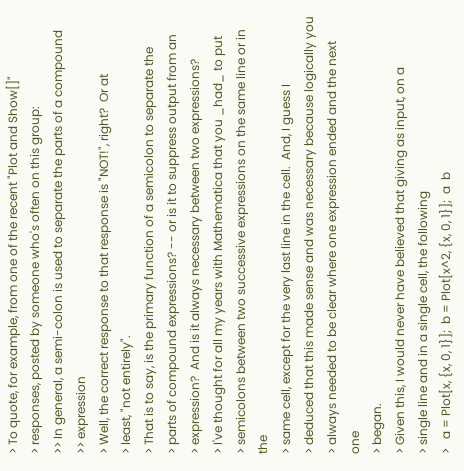> To quote, for example, from one of the recent "Plot and Show[]"
> responses, posted by someone who's often on this group:
>> In general, a semi-colon is used to separate the parts of a compound
>> expression
> Well, the correct response to that response is "NOT!", right?  Or at
> least, "not entirely".
> That is to say, is the primary function of a semicolon to separate the
> parts of compound expressions? -- or is it to suppress output from an
> expression?  And is it always necessary between two expressions?
> I've thought for all my years with Mathematica that you _had_ to put
> semicolons between two successive expressions on the same line or in the
> same cell, except for the very last line in the cell.  And, I guess I
> deduced that this made sense and was necessary because logically you
> always needed to be clear where one expression ended and the next one
> began.
> Given this, I would never have believed that giving as input, on a
> single line and in a single cell, the following
>   a = Plot[x, {x, 0, 1}];  b = Plot[x^2, {x, 0, 1}];  a  b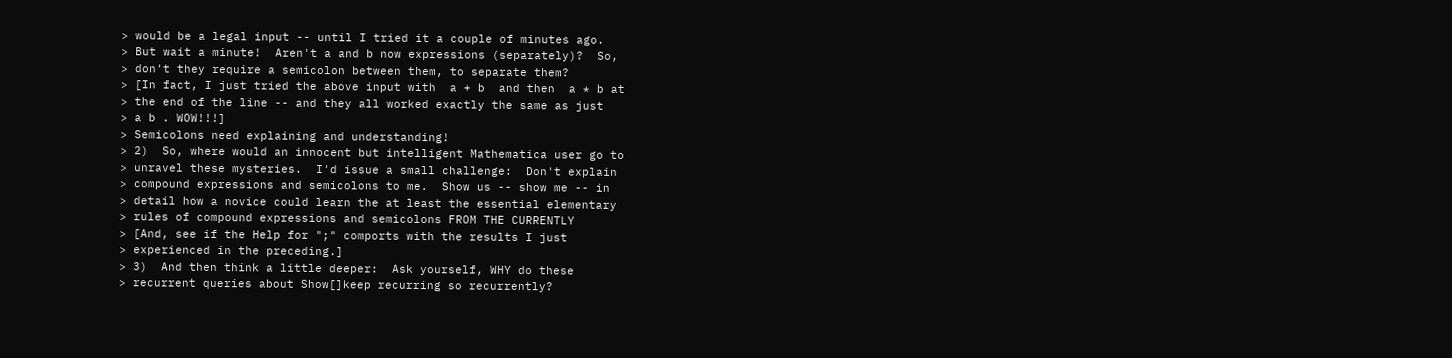> would be a legal input -- until I tried it a couple of minutes ago.
> But wait a minute!  Aren't a and b now expressions (separately)?  So,
> don't they require a semicolon between them, to separate them?
> [In fact, I just tried the above input with  a + b  and then  a * b at
> the end of the line -- and they all worked exactly the same as just
> a b . WOW!!!]
> Semicolons need explaining and understanding!
> 2)  So, where would an innocent but intelligent Mathematica user go to
> unravel these mysteries.  I'd issue a small challenge:  Don't explain
> compound expressions and semicolons to me.  Show us -- show me -- in
> detail how a novice could learn the at least the essential elementary
> rules of compound expressions and semicolons FROM THE CURRENTLY
> [And, see if the Help for ";" comports with the results I just
> experienced in the preceding.]
> 3)  And then think a little deeper:  Ask yourself, WHY do these
> recurrent queries about Show[]keep recurring so recurrently?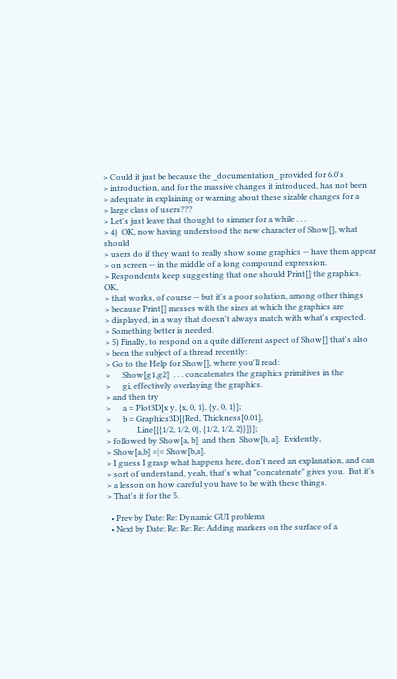> Could it just be because the _documentation_ provided for 6.0's
> introduction, and for the massive changes it introduced, has not been
> adequate in explaining or warning about these sizable changes for a
> large class of users???
> Let's just leave that thought to simmer for a while . . .
> 4)  OK, now having understood the new character of Show[], what should
> users do if they want to really show some graphics -- have them appear
> on screen -- in the middle of a long compound expression.
> Respondents keep suggesting that one should Print[] the graphics.  OK,
> that works, of course -- but it's a poor solution, among other things
> because Print[] messes with the sizes at which the graphics are
> displayed, in a way that doesn't always match with what's expected.
> Something better is needed.
> 5) Finally, to respond on a quite different aspect of Show[] that's also
> been the subject of a thread recently:
> Go to the Help for Show[], where you'll read:
>      Show[g1,g2]  . . . concatenates the graphics primitives in the
>      gi, effectively overlaying the graphics.
> and then try
>      a = Plot3D[x y, {x, 0, 1}, {y, 0, 1}];
>      b = Graphics3D[{Red, Thickness[0.01],
>             Line[{{1/2, 1/2, 0}, {1/2, 1/2, 2}}]}];
> followed by Show[a, b]  and then  Show[b, a].  Evidently,
> Show[a,b] =|= Show[b,a].
> I guess I grasp what happens here, don't need an explanation, and can
> sort of understand, yeah, that's what "concatenate" gives you.  But it's
> a lesson on how careful you have to be with these things.
> That's it for the 5.

  • Prev by Date: Re: Dynamic GUI problems
  • Next by Date: Re: Re: Re: Adding markers on the surface of a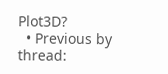Plot3D?
  • Previous by thread: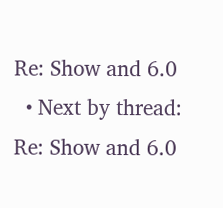Re: Show and 6.0
  • Next by thread: Re: Show and 6.0